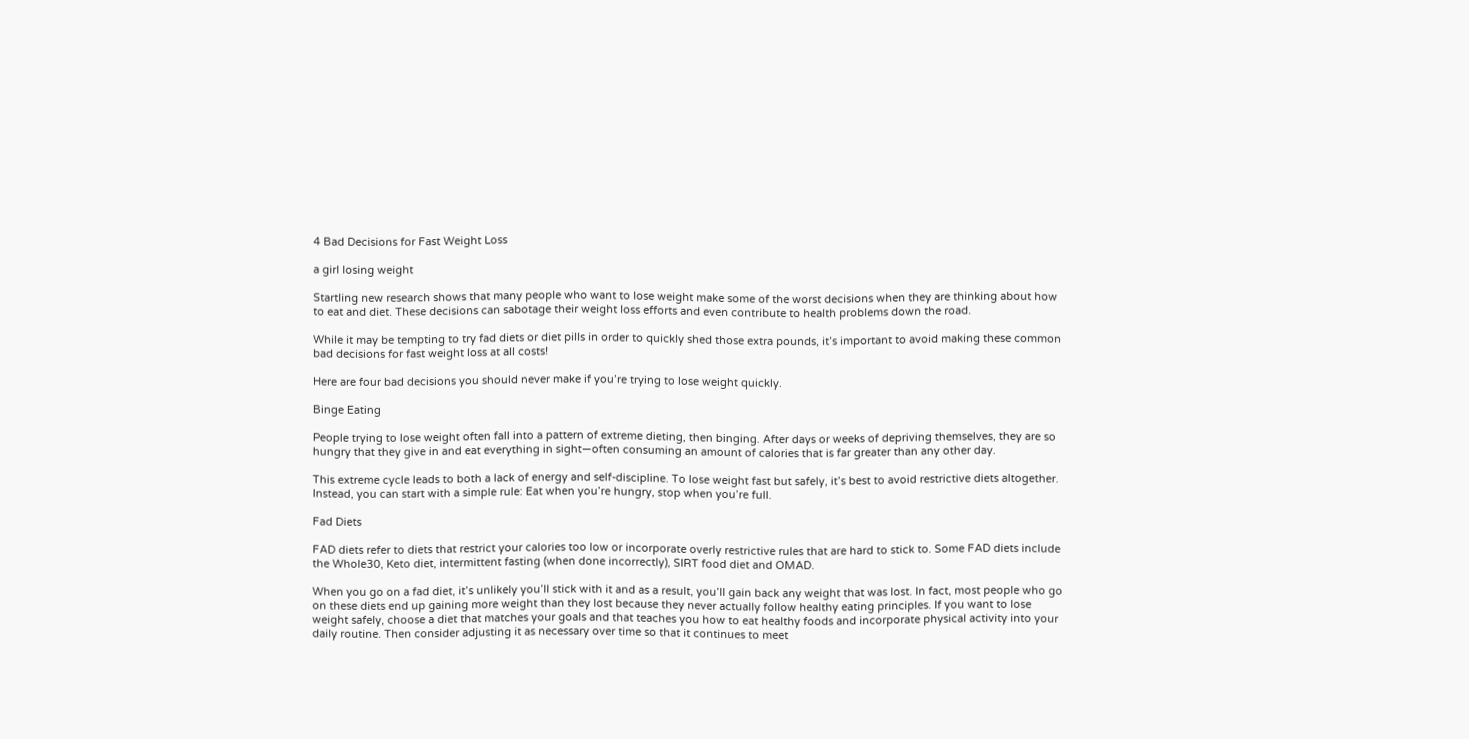4 Bad Decisions for Fast Weight Loss

a girl losing weight

Startling new research shows that many people who want to lose weight make some of the worst decisions when they are thinking about how to eat and diet. These decisions can sabotage their weight loss efforts and even contribute to health problems down the road.

While it may be tempting to try fad diets or diet pills in order to quickly shed those extra pounds, it’s important to avoid making these common bad decisions for fast weight loss at all costs!

Here are four bad decisions you should never make if you’re trying to lose weight quickly.

Binge Eating

People trying to lose weight often fall into a pattern of extreme dieting, then binging. After days or weeks of depriving themselves, they are so hungry that they give in and eat everything in sight—often consuming an amount of calories that is far greater than any other day.

This extreme cycle leads to both a lack of energy and self-discipline. To lose weight fast but safely, it’s best to avoid restrictive diets altogether. Instead, you can start with a simple rule: Eat when you’re hungry, stop when you’re full.

Fad Diets

FAD diets refer to diets that restrict your calories too low or incorporate overly restrictive rules that are hard to stick to. Some FAD diets include the Whole30, Keto diet, intermittent fasting (when done incorrectly), SIRT food diet and OMAD.

When you go on a fad diet, it’s unlikely you’ll stick with it and as a result, you’ll gain back any weight that was lost. In fact, most people who go on these diets end up gaining more weight than they lost because they never actually follow healthy eating principles. If you want to lose weight safely, choose a diet that matches your goals and that teaches you how to eat healthy foods and incorporate physical activity into your daily routine. Then consider adjusting it as necessary over time so that it continues to meet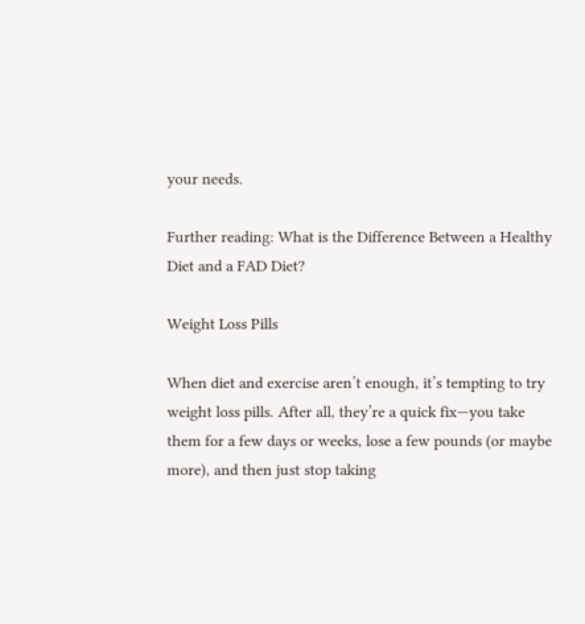your needs.

Further reading: What is the Difference Between a Healthy Diet and a FAD Diet?

Weight Loss Pills

When diet and exercise aren’t enough, it’s tempting to try weight loss pills. After all, they’re a quick fix—you take them for a few days or weeks, lose a few pounds (or maybe more), and then just stop taking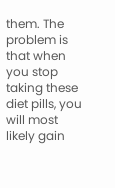them. The problem is that when you stop taking these diet pills, you will most likely gain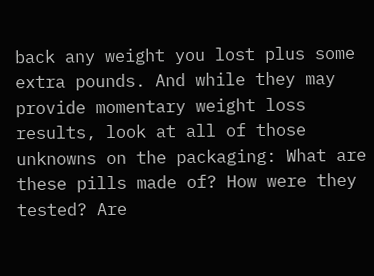back any weight you lost plus some extra pounds. And while they may provide momentary weight loss results, look at all of those unknowns on the packaging: What are these pills made of? How were they tested? Are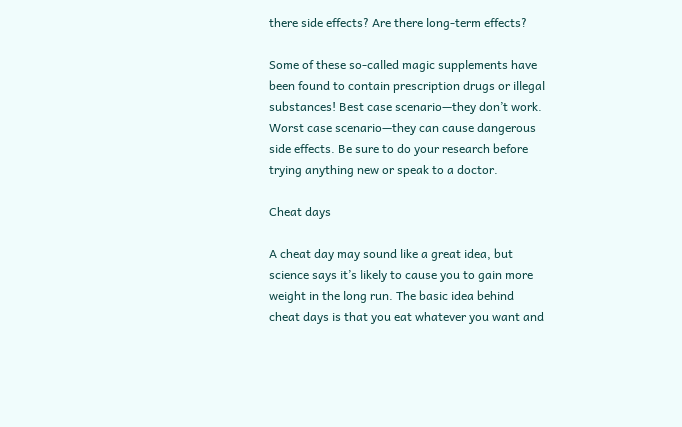there side effects? Are there long-term effects?

Some of these so-called magic supplements have been found to contain prescription drugs or illegal substances! Best case scenario—they don’t work. Worst case scenario—they can cause dangerous side effects. Be sure to do your research before trying anything new or speak to a doctor.

Cheat days

A cheat day may sound like a great idea, but science says it’s likely to cause you to gain more weight in the long run. The basic idea behind cheat days is that you eat whatever you want and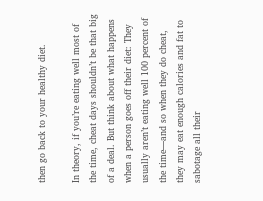then go back to your healthy diet.

In theory, if you’re eating well most of the time, cheat days shouldn’t be that big of a deal. But think about what happens when a person goes off their diet: They usually aren’t eating well 100 percent of the time—and so when they do cheat, they may eat enough calories and fat to sabotage all their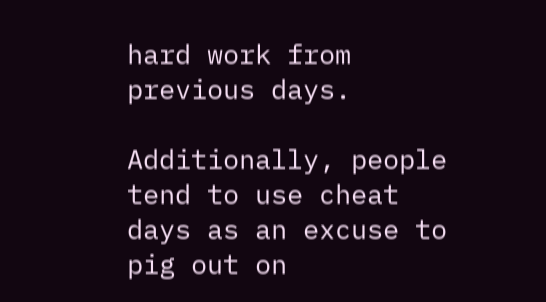hard work from previous days.

Additionally, people tend to use cheat days as an excuse to pig out on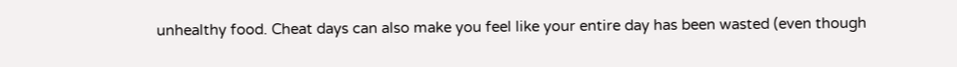unhealthy food. Cheat days can also make you feel like your entire day has been wasted (even though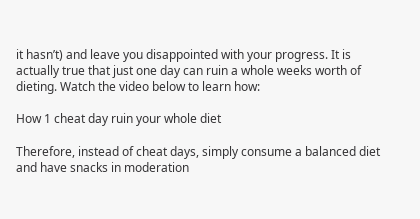it hasn’t) and leave you disappointed with your progress. It is actually true that just one day can ruin a whole weeks worth of dieting. Watch the video below to learn how:

How 1 cheat day ruin your whole diet

Therefore, instead of cheat days, simply consume a balanced diet and have snacks in moderation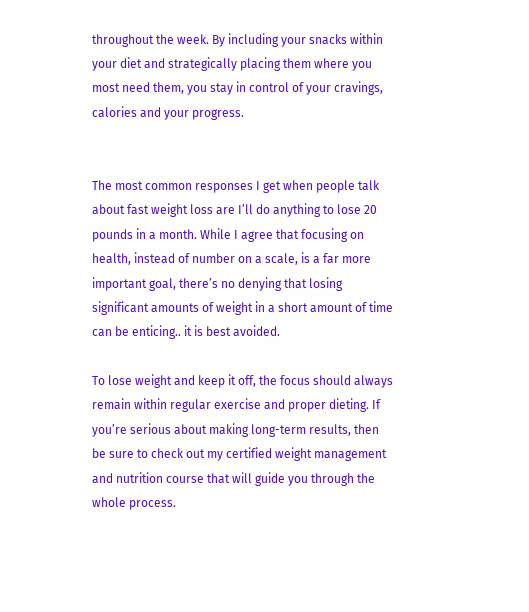throughout the week. By including your snacks within your diet and strategically placing them where you most need them, you stay in control of your cravings, calories and your progress.


The most common responses I get when people talk about fast weight loss are I’ll do anything to lose 20 pounds in a month. While I agree that focusing on health, instead of number on a scale, is a far more important goal, there’s no denying that losing significant amounts of weight in a short amount of time can be enticing.. it is best avoided.

To lose weight and keep it off, the focus should always remain within regular exercise and proper dieting. If you’re serious about making long-term results, then be sure to check out my certified weight management and nutrition course that will guide you through the whole process.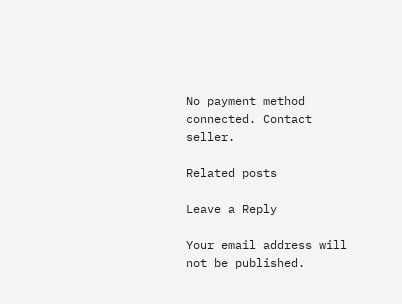No payment method connected. Contact seller.

Related posts

Leave a Reply

Your email address will not be published.